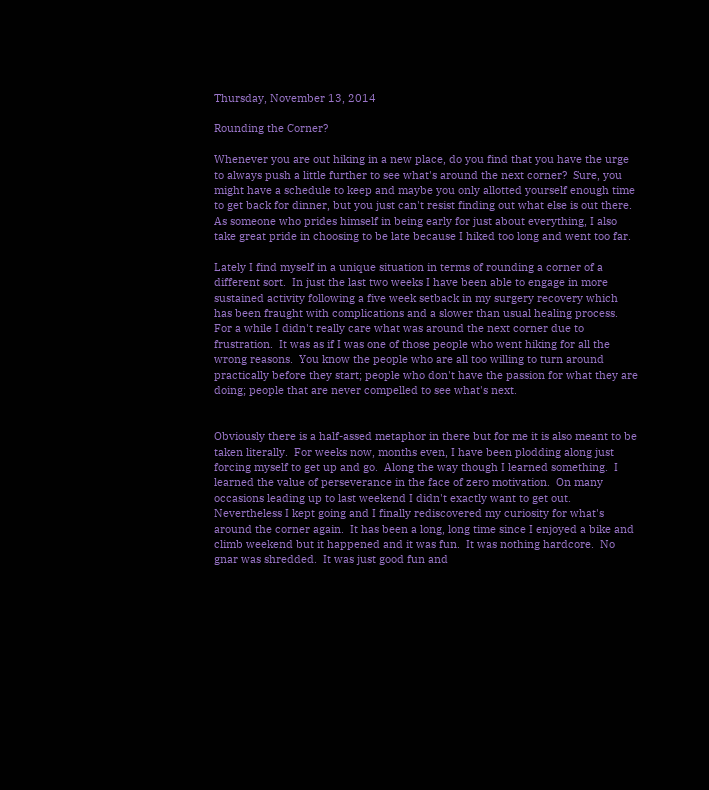Thursday, November 13, 2014

Rounding the Corner?

Whenever you are out hiking in a new place, do you find that you have the urge to always push a little further to see what's around the next corner?  Sure, you might have a schedule to keep and maybe you only allotted yourself enough time to get back for dinner, but you just can't resist finding out what else is out there.  As someone who prides himself in being early for just about everything, I also take great pride in choosing to be late because I hiked too long and went too far.

Lately I find myself in a unique situation in terms of rounding a corner of a different sort.  In just the last two weeks I have been able to engage in more sustained activity following a five week setback in my surgery recovery which has been fraught with complications and a slower than usual healing process.  For a while I didn't really care what was around the next corner due to frustration.  It was as if I was one of those people who went hiking for all the wrong reasons.  You know the people who are all too willing to turn around practically before they start; people who don't have the passion for what they are doing; people that are never compelled to see what's next.


Obviously there is a half-assed metaphor in there but for me it is also meant to be taken literally.  For weeks now, months even, I have been plodding along just forcing myself to get up and go.  Along the way though I learned something.  I learned the value of perseverance in the face of zero motivation.  On many occasions leading up to last weekend I didn't exactly want to get out. Nevertheless I kept going and I finally rediscovered my curiosity for what's around the corner again.  It has been a long, long time since I enjoyed a bike and climb weekend but it happened and it was fun.  It was nothing hardcore.  No gnar was shredded.  It was just good fun and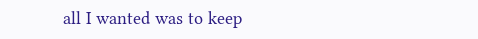all I wanted was to keep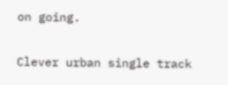on going.

Clever urban single track